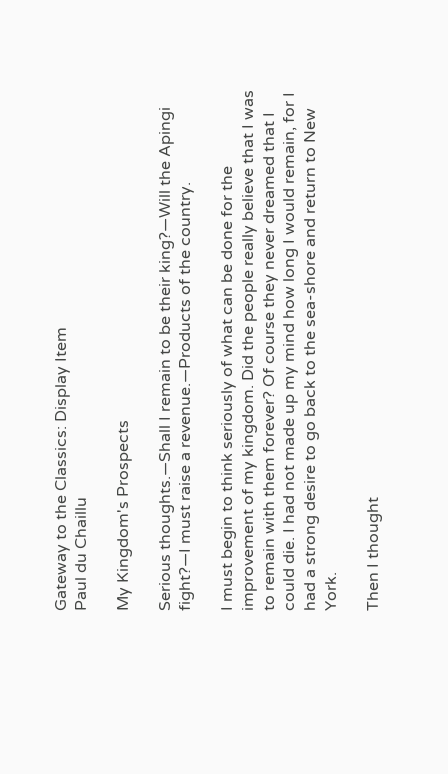Gateway to the Classics: Display Item
Paul du Chaillu

My Kingdom's Prospects

Serious thoughts.—Shall I remain to be their king?—Will the Apingi fight?—I must raise a revenue.—Products of the country.

I must begin to think seriously of what can be done for the improvement of my kingdom. Did the people really believe that I was to remain with them forever? Of course they never dreamed that I could die. I had not made up my mind how long I would remain, for I had a strong desire to go back to the sea-shore and return to New York.

Then I thought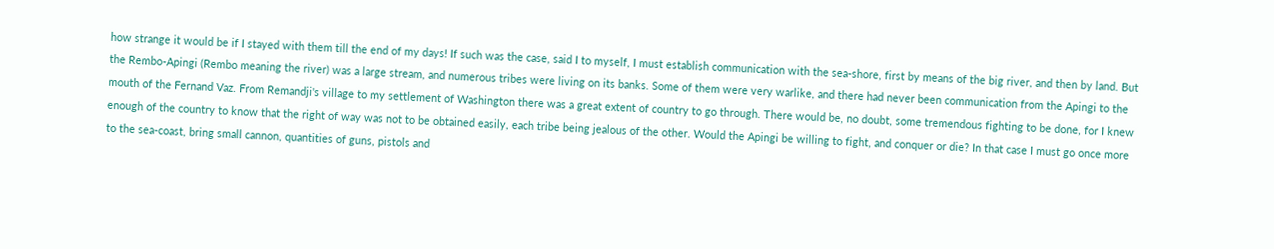how strange it would be if I stayed with them till the end of my days! If such was the case, said I to myself, I must establish communication with the sea-shore, first by means of the big river, and then by land. But the Rembo-Apingi (Rembo meaning the river) was a large stream, and numerous tribes were living on its banks. Some of them were very warlike, and there had never been communication from the Apingi to the mouth of the Fernand Vaz. From Remandji's village to my settlement of Washington there was a great extent of country to go through. There would be, no doubt, some tremendous fighting to be done, for I knew enough of the country to know that the right of way was not to be obtained easily, each tribe being jealous of the other. Would the Apingi be willing to fight, and conquer or die? In that case I must go once more to the sea-coast, bring small cannon, quantities of guns, pistols and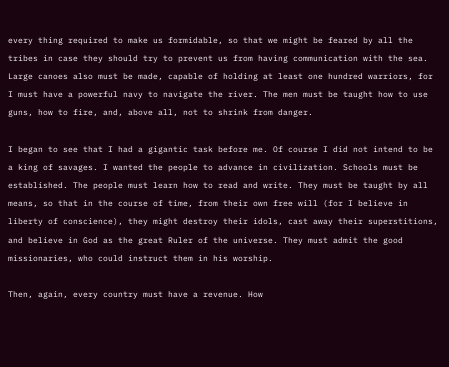every thing required to make us formidable, so that we might be feared by all the tribes in case they should try to prevent us from having communication with the sea. Large canoes also must be made, capable of holding at least one hundred warriors, for I must have a powerful navy to navigate the river. The men must be taught how to use guns, how to fire, and, above all, not to shrink from danger.

I began to see that I had a gigantic task before me. Of course I did not intend to be a king of savages. I wanted the people to advance in civilization. Schools must be established. The people must learn how to read and write. They must be taught by all means, so that in the course of time, from their own free will (for I believe in liberty of conscience), they might destroy their idols, cast away their superstitions, and believe in God as the great Ruler of the universe. They must admit the good missionaries, who could instruct them in his worship.

Then, again, every country must have a revenue. How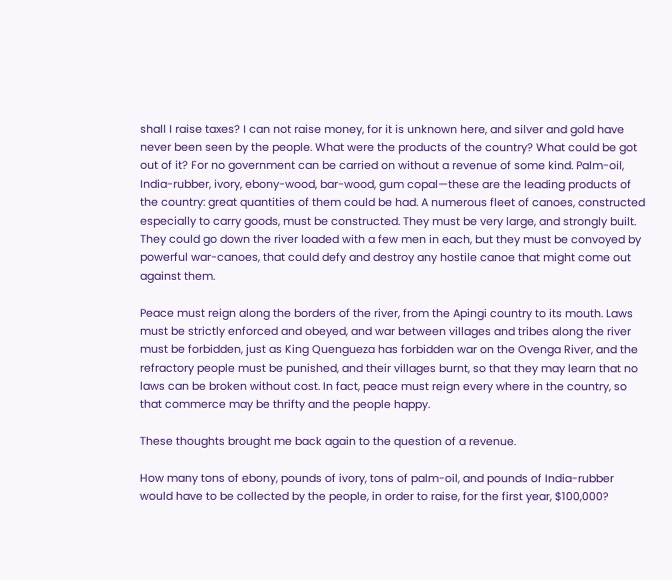shall I raise taxes? I can not raise money, for it is unknown here, and silver and gold have never been seen by the people. What were the products of the country? What could be got out of it? For no government can be carried on without a revenue of some kind. Palm-oil, India-rubber, ivory, ebony-wood, bar-wood, gum copal—these are the leading products of the country: great quantities of them could be had. A numerous fleet of canoes, constructed especially to carry goods, must be constructed. They must be very large, and strongly built. They could go down the river loaded with a few men in each, but they must be convoyed by powerful war-canoes, that could defy and destroy any hostile canoe that might come out against them.

Peace must reign along the borders of the river, from the Apingi country to its mouth. Laws must be strictly enforced and obeyed, and war between villages and tribes along the river must be forbidden, just as King Quengueza has forbidden war on the Ovenga River, and the refractory people must be punished, and their villages burnt, so that they may learn that no laws can be broken without cost. In fact, peace must reign every where in the country, so that commerce may be thrifty and the people happy.

These thoughts brought me back again to the question of a revenue.

How many tons of ebony, pounds of ivory, tons of palm-oil, and pounds of India-rubber would have to be collected by the people, in order to raise, for the first year, $100,000?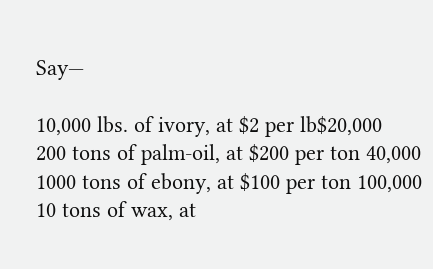Say—

10,000 lbs. of ivory, at $2 per lb$20,000
200 tons of palm-oil, at $200 per ton 40,000
1000 tons of ebony, at $100 per ton 100,000
10 tons of wax, at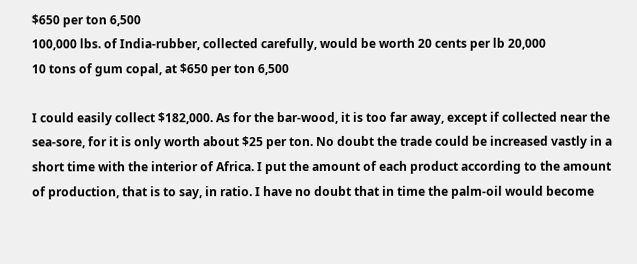$650 per ton 6,500
100,000 lbs. of India-rubber, collected carefully, would be worth 20 cents per lb 20,000
10 tons of gum copal, at $650 per ton 6,500

I could easily collect $182,000. As for the bar-wood, it is too far away, except if collected near the sea-sore, for it is only worth about $25 per ton. No doubt the trade could be increased vastly in a short time with the interior of Africa. I put the amount of each product according to the amount of production, that is to say, in ratio. I have no doubt that in time the palm-oil would become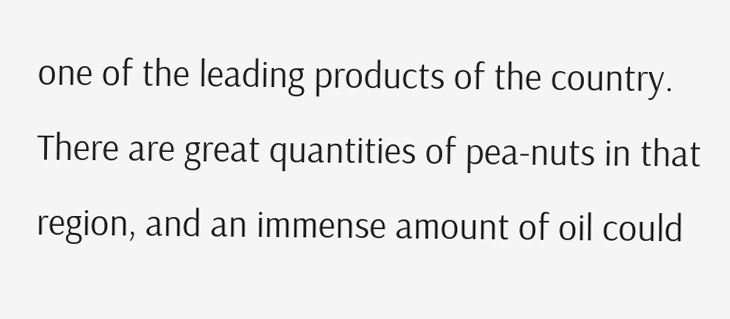one of the leading products of the country. There are great quantities of pea-nuts in that region, and an immense amount of oil could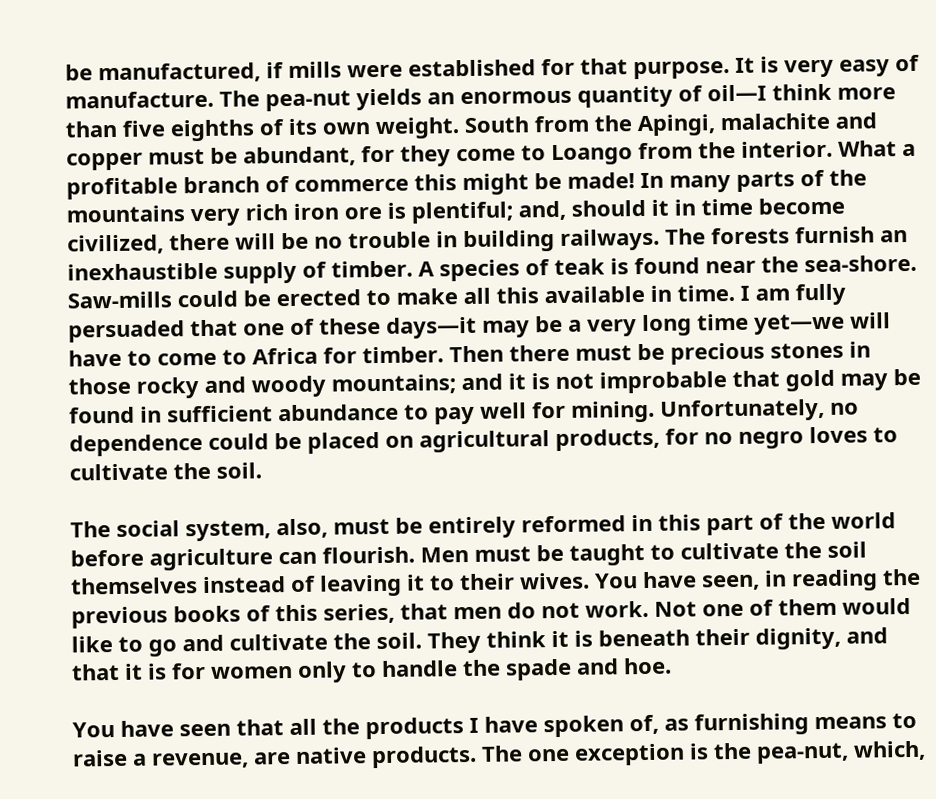be manufactured, if mills were established for that purpose. It is very easy of manufacture. The pea-nut yields an enormous quantity of oil—I think more than five eighths of its own weight. South from the Apingi, malachite and copper must be abundant, for they come to Loango from the interior. What a profitable branch of commerce this might be made! In many parts of the mountains very rich iron ore is plentiful; and, should it in time become civilized, there will be no trouble in building railways. The forests furnish an inexhaustible supply of timber. A species of teak is found near the sea-shore. Saw-mills could be erected to make all this available in time. I am fully persuaded that one of these days—it may be a very long time yet—we will have to come to Africa for timber. Then there must be precious stones in those rocky and woody mountains; and it is not improbable that gold may be found in sufficient abundance to pay well for mining. Unfortunately, no dependence could be placed on agricultural products, for no negro loves to cultivate the soil.

The social system, also, must be entirely reformed in this part of the world before agriculture can flourish. Men must be taught to cultivate the soil themselves instead of leaving it to their wives. You have seen, in reading the previous books of this series, that men do not work. Not one of them would like to go and cultivate the soil. They think it is beneath their dignity, and that it is for women only to handle the spade and hoe.

You have seen that all the products I have spoken of, as furnishing means to raise a revenue, are native products. The one exception is the pea-nut, which,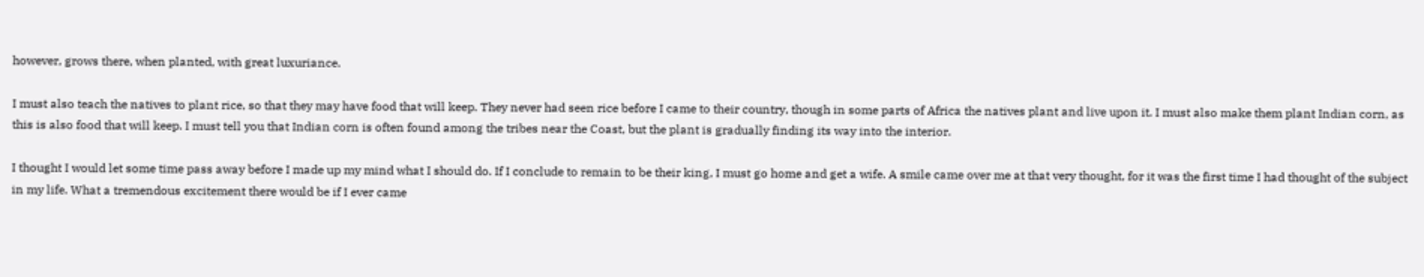however, grows there, when planted, with great luxuriance.

I must also teach the natives to plant rice, so that they may have food that will keep. They never had seen rice before I came to their country, though in some parts of Africa the natives plant and live upon it. I must also make them plant Indian corn, as this is also food that will keep. I must tell you that Indian corn is often found among the tribes near the Coast, but the plant is gradually finding its way into the interior.

I thought I would let some time pass away before I made up my mind what I should do. If I conclude to remain to be their king, I must go home and get a wife. A smile came over me at that very thought, for it was the first time I had thought of the subject in my life. What a tremendous excitement there would be if I ever came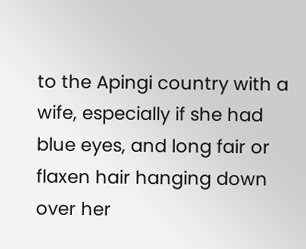to the Apingi country with a wife, especially if she had blue eyes, and long fair or flaxen hair hanging down over her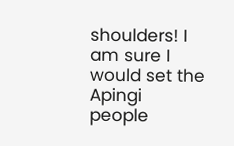shoulders! I am sure I would set the Apingi people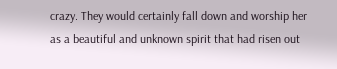crazy. They would certainly fall down and worship her as a beautiful and unknown spirit that had risen out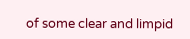of some clear and limpid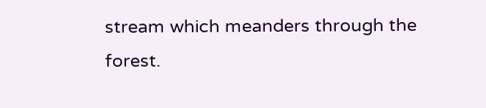stream which meanders through the forest.